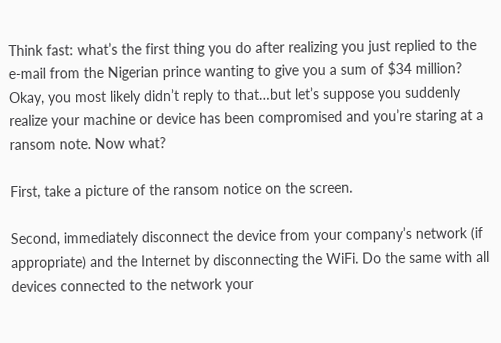Think fast: what’s the first thing you do after realizing you just replied to the e-mail from the Nigerian prince wanting to give you a sum of $34 million? Okay, you most likely didn’t reply to that…but let’s suppose you suddenly realize your machine or device has been compromised and you’re staring at a ransom note. Now what?

First, take a picture of the ransom notice on the screen.

Second, immediately disconnect the device from your company’s network (if appropriate) and the Internet by disconnecting the WiFi. Do the same with all devices connected to the network your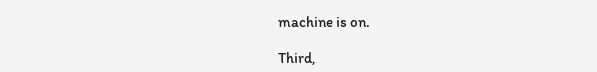machine is on.

Third,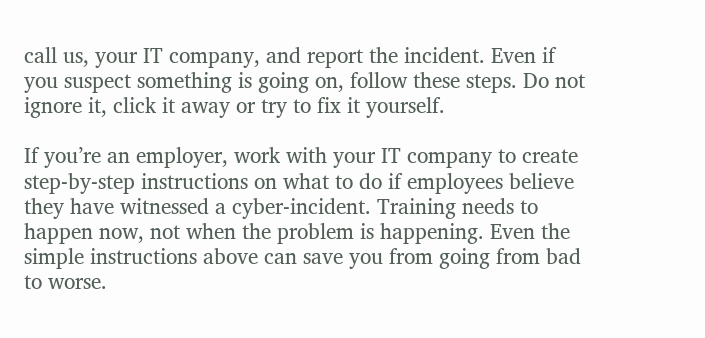call us, your IT company, and report the incident. Even if you suspect something is going on, follow these steps. Do not ignore it, click it away or try to fix it yourself.

If you’re an employer, work with your IT company to create step-by-step instructions on what to do if employees believe they have witnessed a cyber-incident. Training needs to happen now, not when the problem is happening. Even the simple instructions above can save you from going from bad to worse.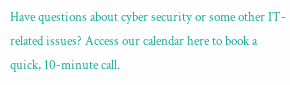Have questions about cyber security or some other IT-related issues? Access our calendar here to book a quick, 10-minute call.